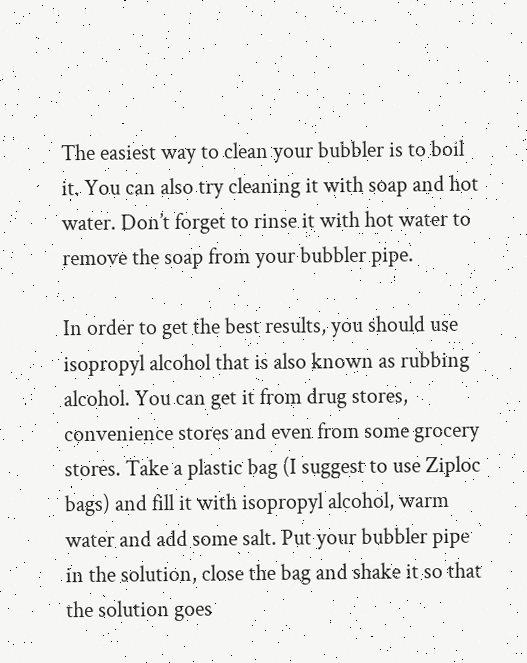The easiest way to clean your bubbler is to boil it. You can also try cleaning it with soap and hot water. Don’t forget to rinse it with hot water to remove the soap from your bubbler pipe.

In order to get the best results, you should use isopropyl alcohol that is also known as rubbing alcohol. You can get it from drug stores, convenience stores and even from some grocery stores. Take a plastic bag (I suggest to use Ziploc bags) and fill it with isopropyl alcohol, warm water and add some salt. Put your bubbler pipe in the solution, close the bag and shake it so that the solution goes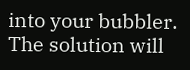into your bubbler. The solution will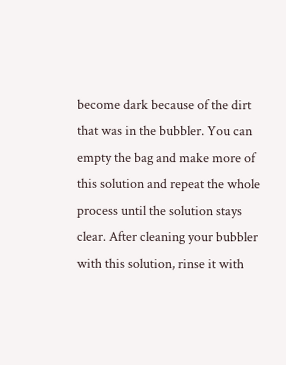become dark because of the dirt that was in the bubbler. You can empty the bag and make more of this solution and repeat the whole process until the solution stays clear. After cleaning your bubbler with this solution, rinse it with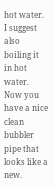hot water. I suggest also boiling it in hot water. Now you have a nice clean bubbler pipe that looks like a new.